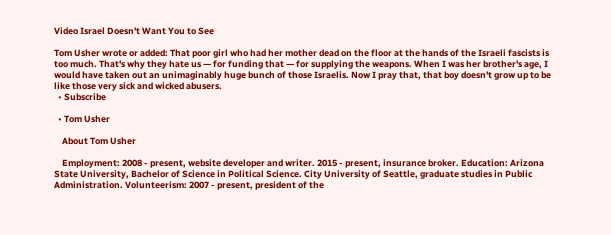Video Israel Doesn't Want You to See

Tom Usher wrote or added: That poor girl who had her mother dead on the floor at the hands of the Israeli fascists is too much. That's why they hate us — for funding that — for supplying the weapons. When I was her brother's age, I would have taken out an unimaginably huge bunch of those Israelis. Now I pray that, that boy doesn't grow up to be like those very sick and wicked abusers.
  • Subscribe

  • Tom Usher

    About Tom Usher

    Employment: 2008 - present, website developer and writer. 2015 - present, insurance broker. Education: Arizona State University, Bachelor of Science in Political Science. City University of Seattle, graduate studies in Public Administration. Volunteerism: 2007 - present, president of the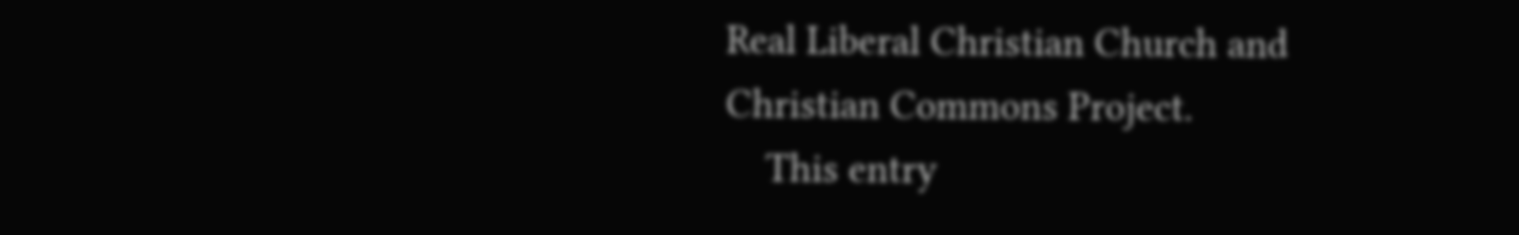Real Liberal Christian Church and Christian Commons Project.
    This entry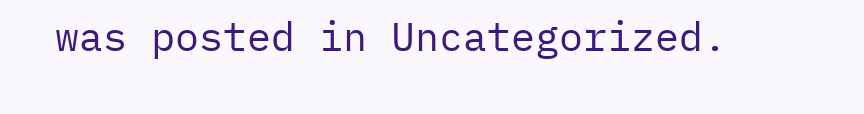was posted in Uncategorized.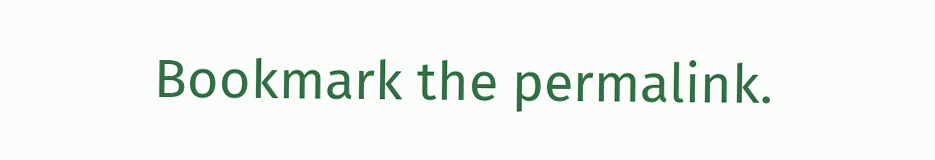Bookmark the permalink.